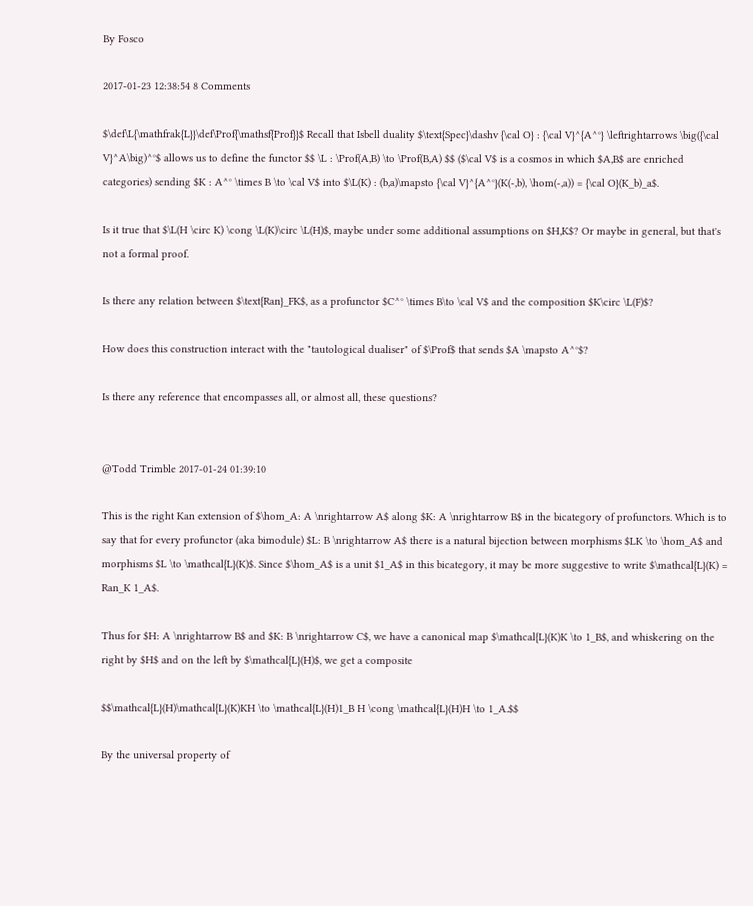By Fosco

2017-01-23 12:38:54 8 Comments

$\def\L{\mathfrak{L}}\def\Prof{\mathsf{Prof}}$ Recall that Isbell duality $\text{Spec}\dashv {\cal O} : {\cal V}^{A^°} \leftrightarrows \big({\cal V}^A\big)^°$ allows us to define the functor $$ \L : \Prof(A,B) \to \Prof(B,A) $$ ($\cal V$ is a cosmos in which $A,B$ are enriched categories) sending $K : A^° \times B \to \cal V$ into $\L(K) : (b,a)\mapsto {\cal V}^{A^°}(K(-,b), \hom(-,a)) = {\cal O}(K_b)_a$.

Is it true that $\L(H \circ K) \cong \L(K)\circ \L(H)$, maybe under some additional assumptions on $H,K$? Or maybe in general, but that's not a formal proof.

Is there any relation between $\text{Ran}_FK$, as a profunctor $C^° \times B\to \cal V$ and the composition $K\circ \L(F)$?

How does this construction interact with the "tautological dualiser" of $\Prof$ that sends $A \mapsto A^°$?

Is there any reference that encompasses all, or almost all, these questions?


@Todd Trimble 2017-01-24 01:39:10

This is the right Kan extension of $\hom_A: A \nrightarrow A$ along $K: A \nrightarrow B$ in the bicategory of profunctors. Which is to say that for every profunctor (aka bimodule) $L: B \nrightarrow A$ there is a natural bijection between morphisms $LK \to \hom_A$ and morphisms $L \to \mathcal{L}(K)$. Since $\hom_A$ is a unit $1_A$ in this bicategory, it may be more suggestive to write $\mathcal{L}(K) = Ran_K 1_A$.

Thus for $H: A \nrightarrow B$ and $K: B \nrightarrow C$, we have a canonical map $\mathcal{L}(K)K \to 1_B$, and whiskering on the right by $H$ and on the left by $\mathcal{L}(H)$, we get a composite

$$\mathcal{L}(H)\mathcal{L}(K)KH \to \mathcal{L}(H)1_B H \cong \mathcal{L}(H)H \to 1_A.$$

By the universal property of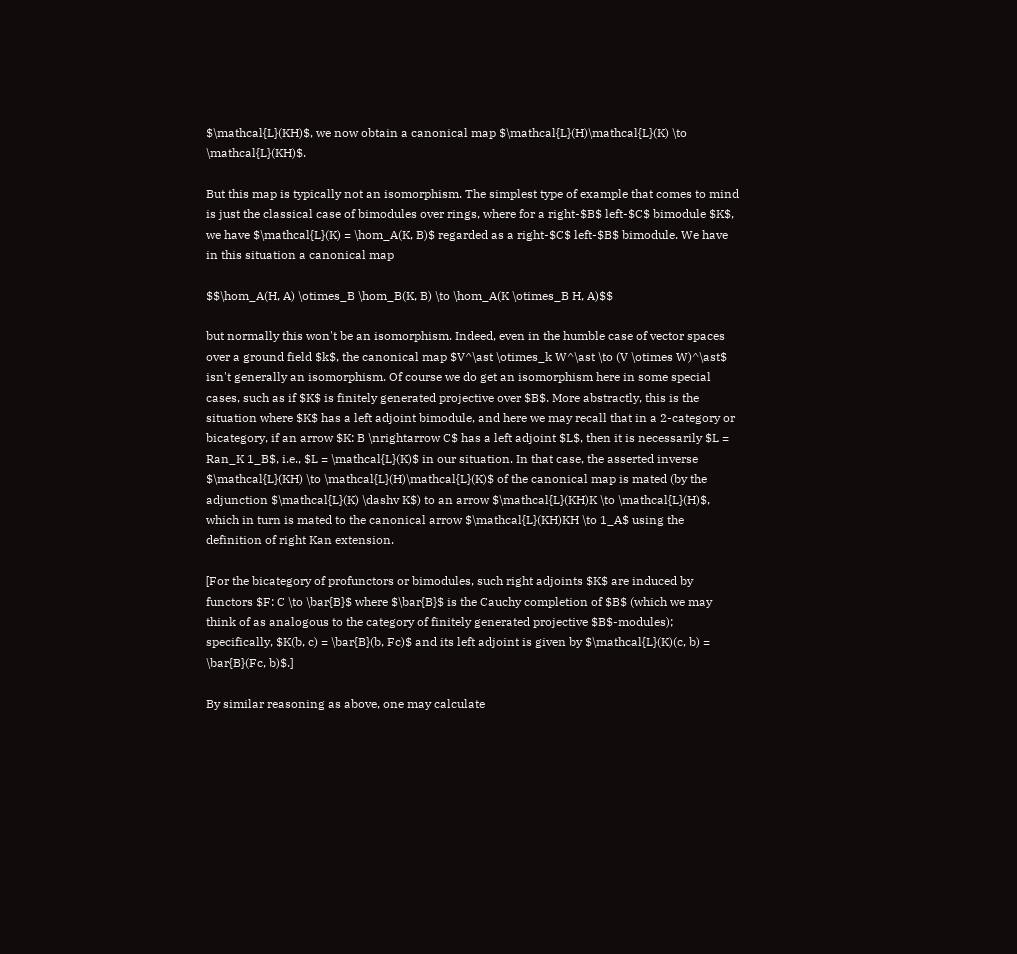$\mathcal{L}(KH)$, we now obtain a canonical map $\mathcal{L}(H)\mathcal{L}(K) \to \mathcal{L}(KH)$.

But this map is typically not an isomorphism. The simplest type of example that comes to mind is just the classical case of bimodules over rings, where for a right-$B$ left-$C$ bimodule $K$, we have $\mathcal{L}(K) = \hom_A(K, B)$ regarded as a right-$C$ left-$B$ bimodule. We have in this situation a canonical map

$$\hom_A(H, A) \otimes_B \hom_B(K, B) \to \hom_A(K \otimes_B H, A)$$

but normally this won't be an isomorphism. Indeed, even in the humble case of vector spaces over a ground field $k$, the canonical map $V^\ast \otimes_k W^\ast \to (V \otimes W)^\ast$ isn't generally an isomorphism. Of course we do get an isomorphism here in some special cases, such as if $K$ is finitely generated projective over $B$. More abstractly, this is the situation where $K$ has a left adjoint bimodule, and here we may recall that in a 2-category or bicategory, if an arrow $K: B \nrightarrow C$ has a left adjoint $L$, then it is necessarily $L = Ran_K 1_B$, i.e., $L = \mathcal{L}(K)$ in our situation. In that case, the asserted inverse $\mathcal{L}(KH) \to \mathcal{L}(H)\mathcal{L}(K)$ of the canonical map is mated (by the adjunction $\mathcal{L}(K) \dashv K$) to an arrow $\mathcal{L}(KH)K \to \mathcal{L}(H)$, which in turn is mated to the canonical arrow $\mathcal{L}(KH)KH \to 1_A$ using the definition of right Kan extension.

[For the bicategory of profunctors or bimodules, such right adjoints $K$ are induced by functors $F: C \to \bar{B}$ where $\bar{B}$ is the Cauchy completion of $B$ (which we may think of as analogous to the category of finitely generated projective $B$-modules); specifically, $K(b, c) = \bar{B}(b, Fc)$ and its left adjoint is given by $\mathcal{L}(K)(c, b) = \bar{B}(Fc, b)$.]

By similar reasoning as above, one may calculate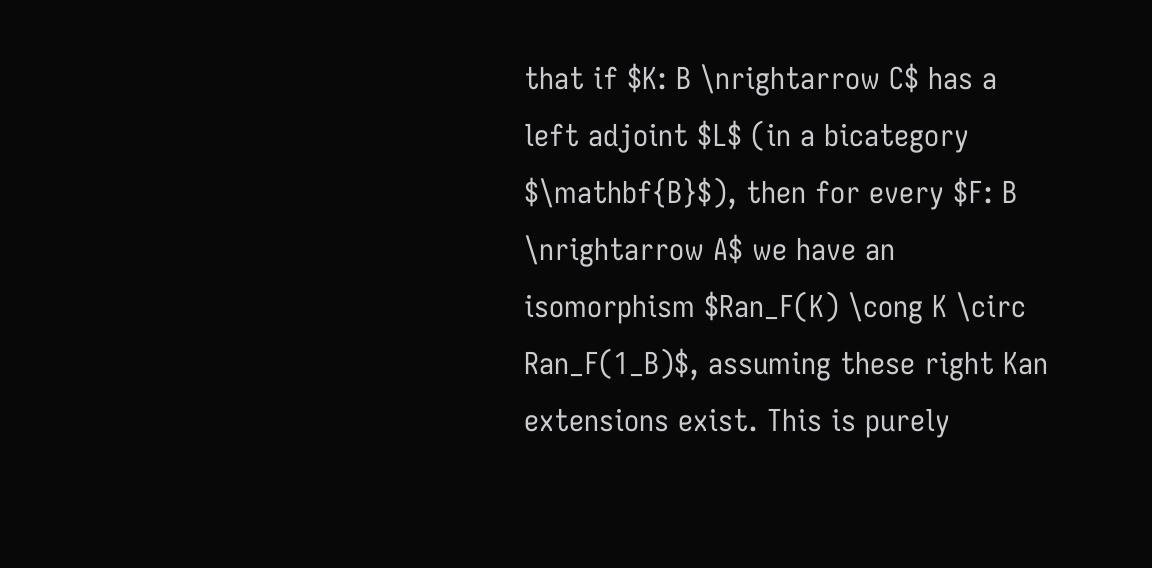that if $K: B \nrightarrow C$ has a left adjoint $L$ (in a bicategory $\mathbf{B}$), then for every $F: B \nrightarrow A$ we have an isomorphism $Ran_F(K) \cong K \circ Ran_F(1_B)$, assuming these right Kan extensions exist. This is purely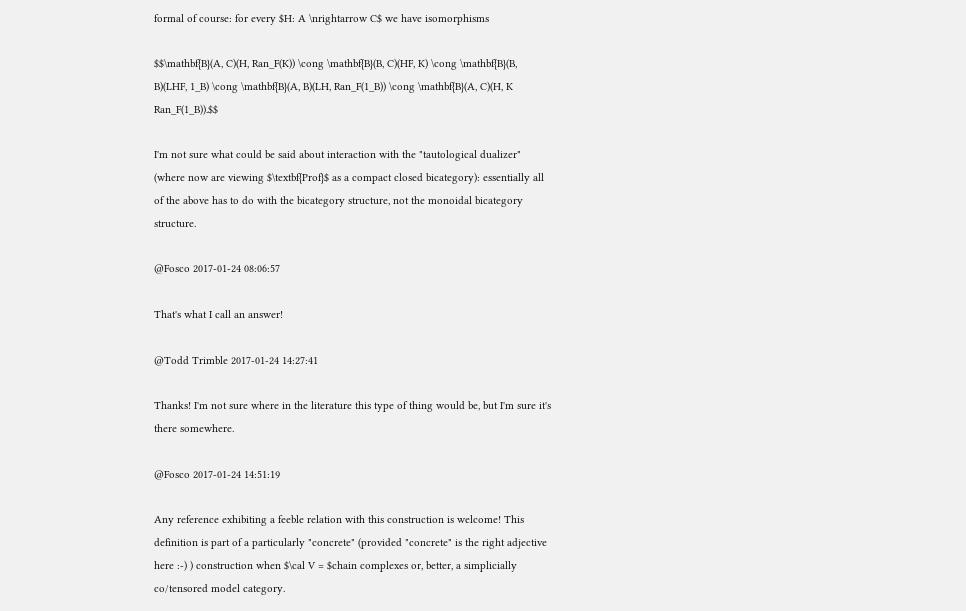formal of course: for every $H: A \nrightarrow C$ we have isomorphisms

$$\mathbf{B}(A, C)(H, Ran_F(K)) \cong \mathbf{B}(B, C)(HF, K) \cong \mathbf{B}(B, B)(LHF, 1_B) \cong \mathbf{B}(A, B)(LH, Ran_F(1_B)) \cong \mathbf{B}(A, C)(H, K Ran_F(1_B)).$$

I'm not sure what could be said about interaction with the "tautological dualizer" (where now are viewing $\textbf{Prof}$ as a compact closed bicategory): essentially all of the above has to do with the bicategory structure, not the monoidal bicategory structure.

@Fosco 2017-01-24 08:06:57

That's what I call an answer!

@Todd Trimble 2017-01-24 14:27:41

Thanks! I'm not sure where in the literature this type of thing would be, but I'm sure it's there somewhere.

@Fosco 2017-01-24 14:51:19

Any reference exhibiting a feeble relation with this construction is welcome! This definition is part of a particularly "concrete" (provided "concrete" is the right adjective here :-) ) construction when $\cal V = $chain complexes or, better, a simplicially co/tensored model category.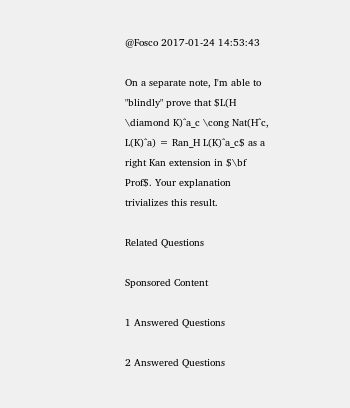@Fosco 2017-01-24 14:53:43

On a separate note, I'm able to "blindly" prove that $L(H \diamond K)^a_c \cong Nat(H^c, L(K)^a) = Ran_H L(K)^a_c$ as a right Kan extension in $\bf Prof$. Your explanation trivializes this result.

Related Questions

Sponsored Content

1 Answered Questions

2 Answered Questions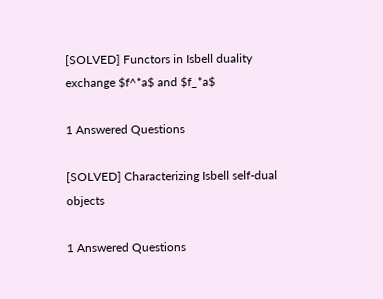[SOLVED] Functors in Isbell duality exchange $f^*a$ and $f_*a$

1 Answered Questions

[SOLVED] Characterizing Isbell self-dual objects

1 Answered Questions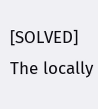[SOLVED] The locally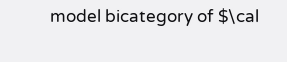model bicategory of $\cal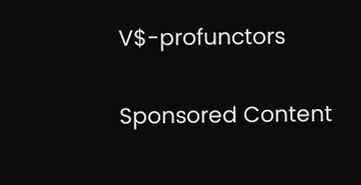V$-profunctors

Sponsored Content